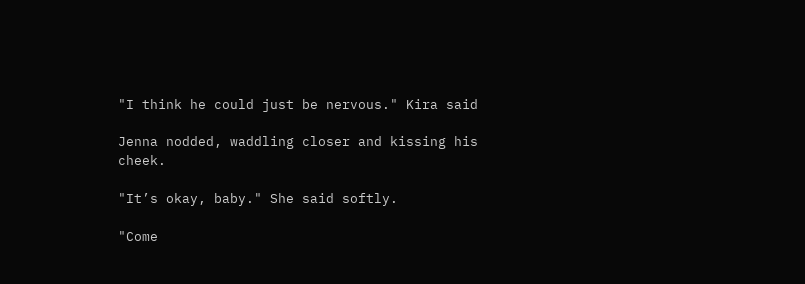"I think he could just be nervous." Kira said

Jenna nodded, waddling closer and kissing his cheek.

"It’s okay, baby." She said softly.

"Come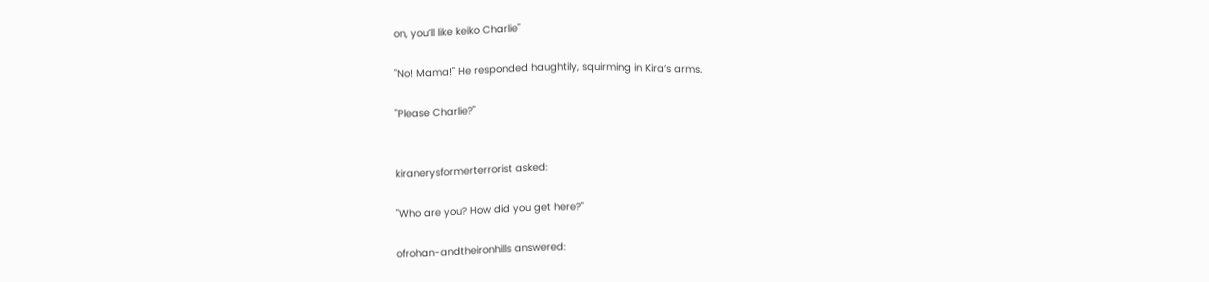on, you’ll like keiko Charlie"

"No! Mama!" He responded haughtily, squirming in Kira’s arms.

"Please Charlie?"


kiranerysformerterrorist asked:

"Who are you? How did you get here?"

ofrohan-andtheironhills answered: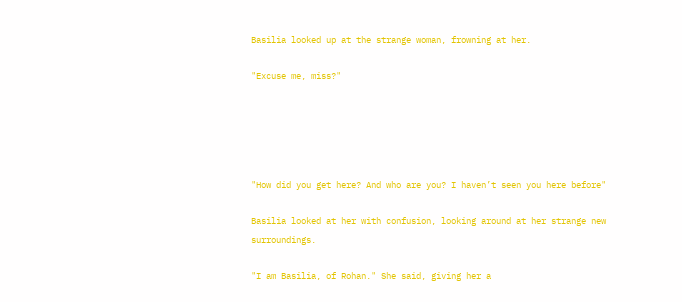Basilia looked up at the strange woman, frowning at her.

"Excuse me, miss?"





"How did you get here? And who are you? I haven’t seen you here before"

Basilia looked at her with confusion, looking around at her strange new surroundings.

"I am Basilia, of Rohan." She said, giving her a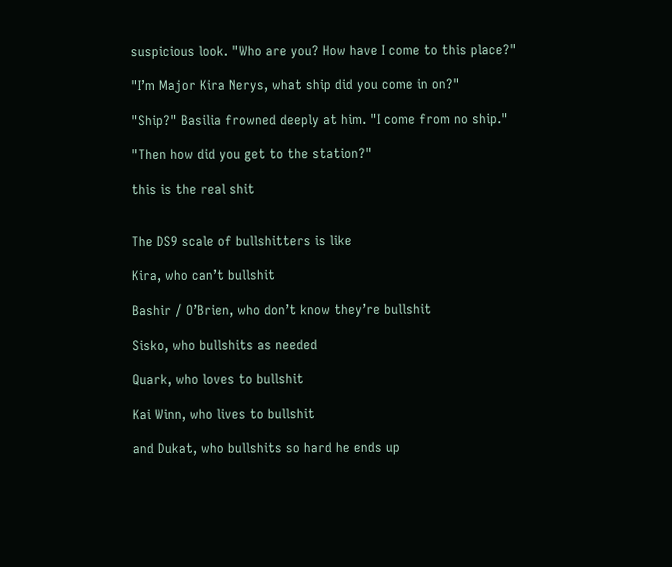suspicious look. "Who are you? How have I come to this place?"

"I’m Major Kira Nerys, what ship did you come in on?"

"Ship?" Basilia frowned deeply at him. "I come from no ship."

"Then how did you get to the station?"

this is the real shit


The DS9 scale of bullshitters is like

Kira, who can’t bullshit

Bashir / O’Brien, who don’t know they’re bullshit

Sisko, who bullshits as needed

Quark, who loves to bullshit

Kai Winn, who lives to bullshit

and Dukat, who bullshits so hard he ends up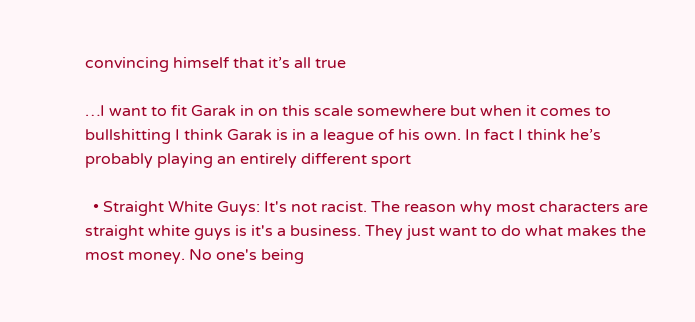convincing himself that it’s all true

…I want to fit Garak in on this scale somewhere but when it comes to bullshitting I think Garak is in a league of his own. In fact I think he’s probably playing an entirely different sport

  • Straight White Guys: It's not racist. The reason why most characters are straight white guys is it's a business. They just want to do what makes the most money. No one's being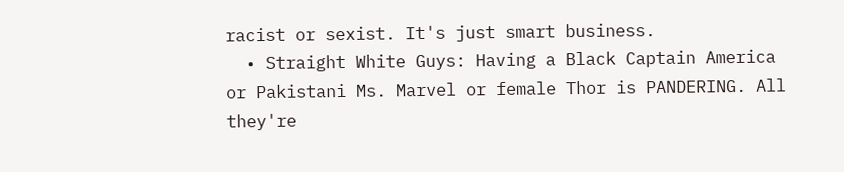racist or sexist. It's just smart business.
  • Straight White Guys: Having a Black Captain America or Pakistani Ms. Marvel or female Thor is PANDERING. All they're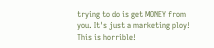trying to do is get MONEY from you. It's just a marketing ploy! This is horrible!